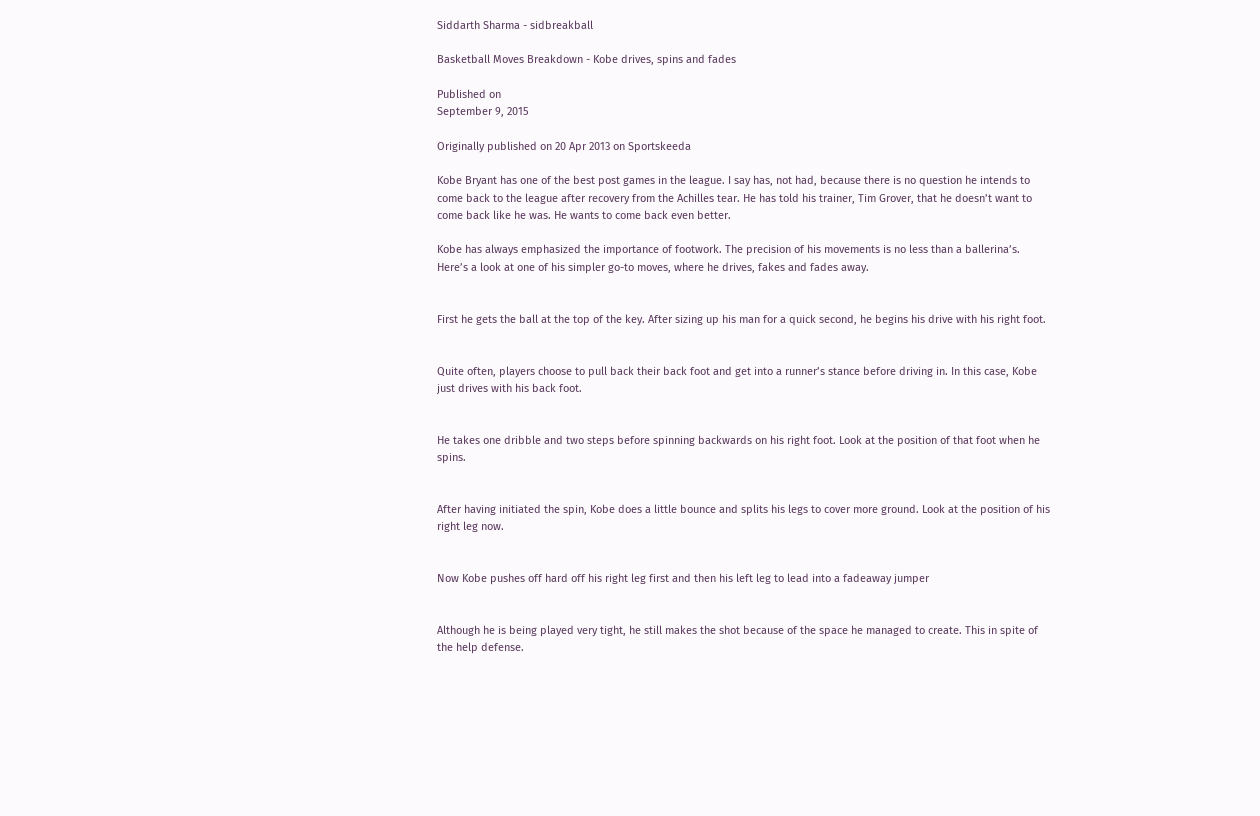Siddarth Sharma - sidbreakball

Basketball Moves Breakdown - Kobe drives, spins and fades

Published on
September 9, 2015

Originally published on 20 Apr 2013 on Sportskeeda

Kobe Bryant has one of the best post games in the league. I say has, not had, because there is no question he intends to come back to the league after recovery from the Achilles tear. He has told his trainer, Tim Grover, that he doesn’t want to come back like he was. He wants to come back even better.

Kobe has always emphasized the importance of footwork. The precision of his movements is no less than a ballerina’s. Here’s a look at one of his simpler go-to moves, where he drives, fakes and fades away.


First he gets the ball at the top of the key. After sizing up his man for a quick second, he begins his drive with his right foot.


Quite often, players choose to pull back their back foot and get into a runner’s stance before driving in. In this case, Kobe just drives with his back foot.


He takes one dribble and two steps before spinning backwards on his right foot. Look at the position of that foot when he spins.


After having initiated the spin, Kobe does a little bounce and splits his legs to cover more ground. Look at the position of his right leg now.


Now Kobe pushes off hard off his right leg first and then his left leg to lead into a fadeaway jumper


Although he is being played very tight, he still makes the shot because of the space he managed to create. This in spite of the help defense.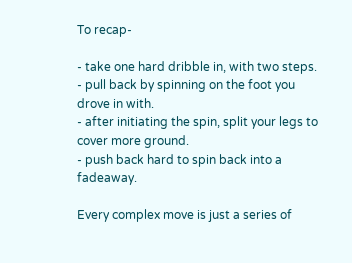To recap-

- take one hard dribble in, with two steps.
- pull back by spinning on the foot you drove in with.
- after initiating the spin, split your legs to cover more ground.
- push back hard to spin back into a fadeaway.

Every complex move is just a series of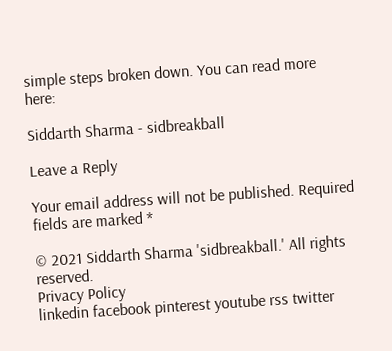simple steps broken down. You can read more here:

Siddarth Sharma - sidbreakball

Leave a Reply

Your email address will not be published. Required fields are marked *

© 2021 Siddarth Sharma 'sidbreakball.' All rights reserved.
Privacy Policy
linkedin facebook pinterest youtube rss twitter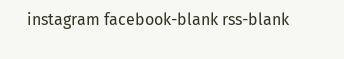instagram facebook-blank rss-blank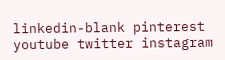linkedin-blank pinterest youtube twitter instagram